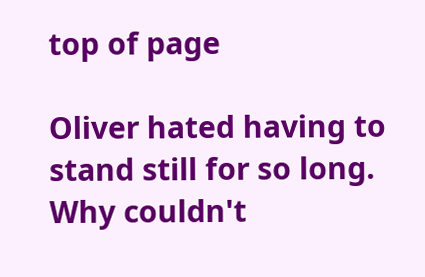top of page

Oliver hated having to stand still for so long. Why couldn't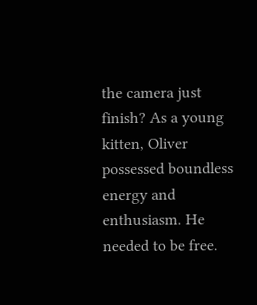the camera just finish? As a young kitten, Oliver possessed boundless energy and enthusiasm. He needed to be free.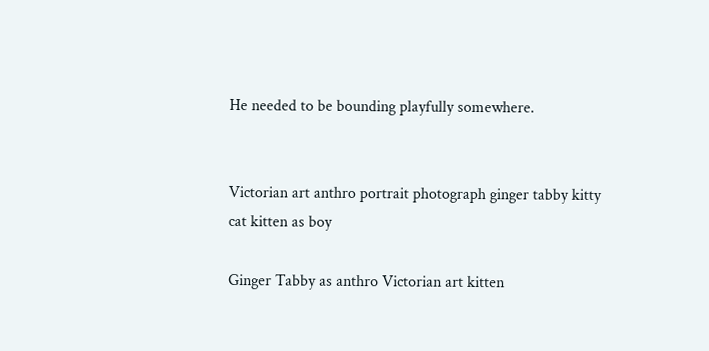He needed to be bounding playfully somewhere.


Victorian art anthro portrait photograph ginger tabby kitty cat kitten as boy

Ginger Tabby as anthro Victorian art kitten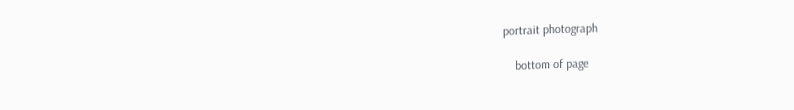portrait photograph

    bottom of page